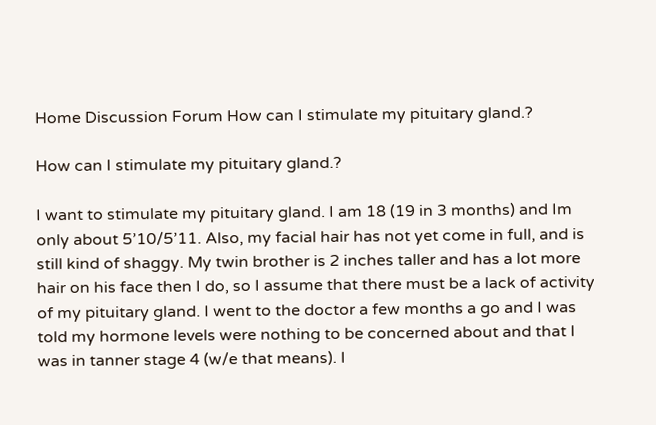Home Discussion Forum How can I stimulate my pituitary gland.?

How can I stimulate my pituitary gland.?

I want to stimulate my pituitary gland. I am 18 (19 in 3 months) and Im only about 5’10/5’11. Also, my facial hair has not yet come in full, and is still kind of shaggy. My twin brother is 2 inches taller and has a lot more hair on his face then I do, so I assume that there must be a lack of activity of my pituitary gland. I went to the doctor a few months a go and I was told my hormone levels were nothing to be concerned about and that I was in tanner stage 4 (w/e that means). I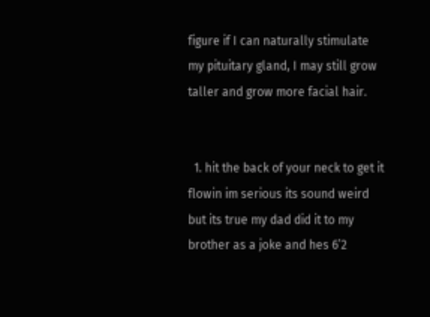figure if I can naturally stimulate my pituitary gland, I may still grow taller and grow more facial hair.


  1. hit the back of your neck to get it flowin im serious its sound weird but its true my dad did it to my brother as a joke and hes 6’2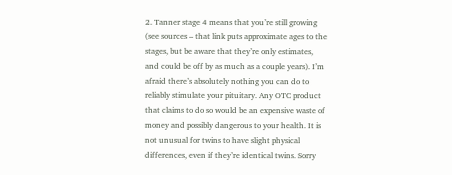2. Tanner stage 4 means that you’re still growing (see sources – that link puts approximate ages to the stages, but be aware that they’re only estimates, and could be off by as much as a couple years). I’m afraid there’s absolutely nothing you can do to reliably stimulate your pituitary. Any OTC product that claims to do so would be an expensive waste of money and possibly dangerous to your health. It is not unusual for twins to have slight physical differences, even if they’re identical twins. Sorry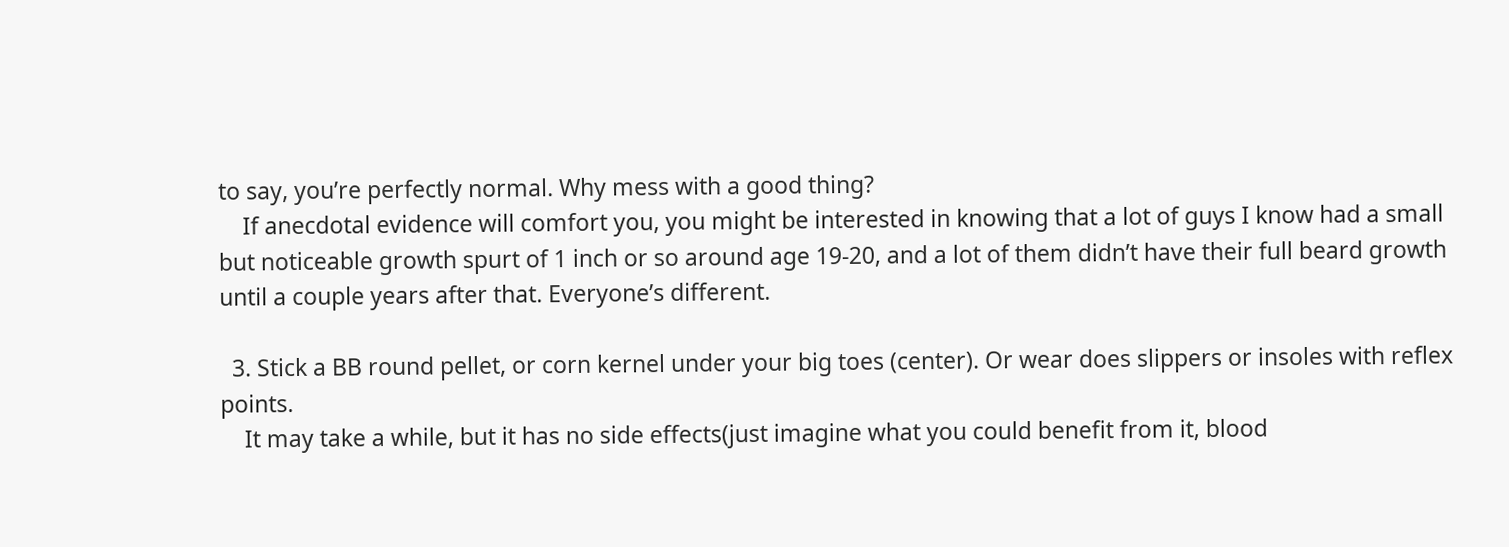to say, you’re perfectly normal. Why mess with a good thing?
    If anecdotal evidence will comfort you, you might be interested in knowing that a lot of guys I know had a small but noticeable growth spurt of 1 inch or so around age 19-20, and a lot of them didn’t have their full beard growth until a couple years after that. Everyone’s different.

  3. Stick a BB round pellet, or corn kernel under your big toes (center). Or wear does slippers or insoles with reflex points.
    It may take a while, but it has no side effects(just imagine what you could benefit from it, blood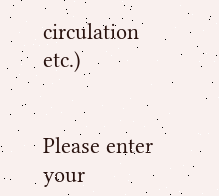circulation etc.)


Please enter your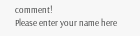comment!
Please enter your name here